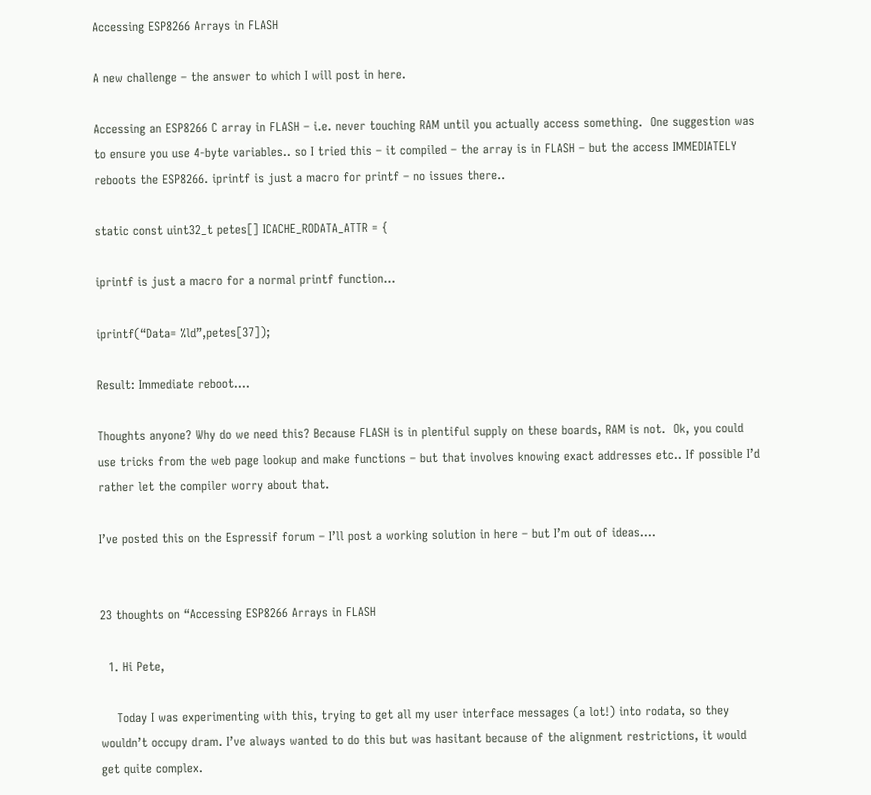Accessing ESP8266 Arrays in FLASH

A new challenge – the answer to which I will post in here.

Accessing an ESP8266 C array in FLASH – i.e. never touching RAM until you actually access something.  One suggestion was to ensure you use 4-byte variables.. so I tried this – it compiled – the array is in FLASH – but the access IMMEDIATELY reboots the ESP8266. iprintf is just a macro for printf – no issues there..

static const uint32_t petes[] ICACHE_RODATA_ATTR = {

iprintf is just a macro for a normal printf function…

iprintf(“Data= %ld”,petes[37]);

Result: Immediate reboot….

Thoughts anyone? Why do we need this? Because FLASH is in plentiful supply on these boards, RAM is not.  Ok, you could use tricks from the web page lookup and make functions – but that involves knowing exact addresses etc.. If possible I’d rather let the compiler worry about that.

I’ve posted this on the Espressif forum – I’ll post a working solution in here – but I’m out of ideas….


23 thoughts on “Accessing ESP8266 Arrays in FLASH

  1. Hi Pete,

    Today I was experimenting with this, trying to get all my user interface messages (a lot!) into rodata, so they wouldn’t occupy dram. I’ve always wanted to do this but was hasitant because of the alignment restrictions, it would get quite complex.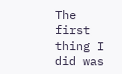The first thing I did was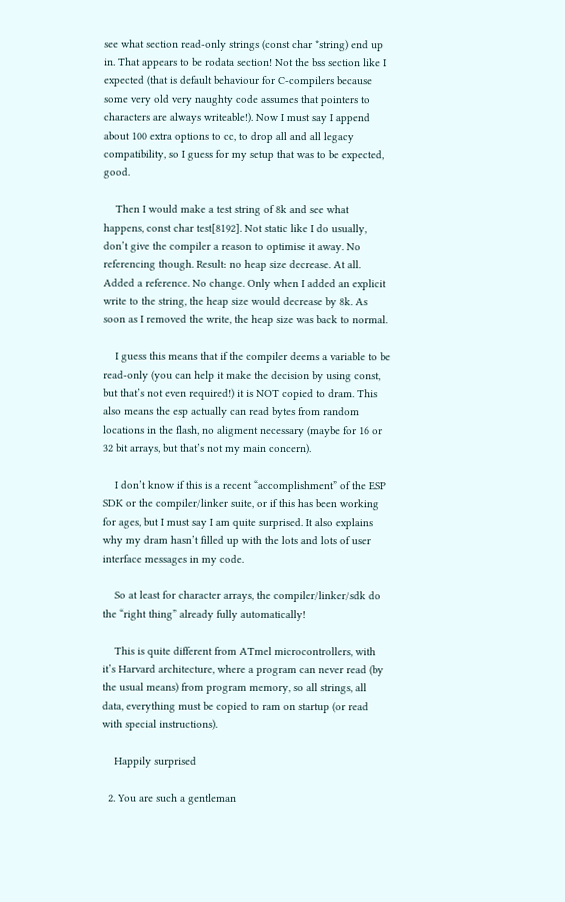see what section read-only strings (const char *string) end up in. That appears to be rodata section! Not the bss section like I expected (that is default behaviour for C-compilers because some very old very naughty code assumes that pointers to characters are always writeable!). Now I must say I append about 100 extra options to cc, to drop all and all legacy compatibility, so I guess for my setup that was to be expected, good.

    Then I would make a test string of 8k and see what happens, const char test[8192]. Not static like I do usually, don’t give the compiler a reason to optimise it away. No referencing though. Result: no heap size decrease. At all. Added a reference. No change. Only when I added an explicit write to the string, the heap size would decrease by 8k. As soon as I removed the write, the heap size was back to normal.

    I guess this means that if the compiler deems a variable to be read-only (you can help it make the decision by using const, but that’s not even required!) it is NOT copied to dram. This also means the esp actually can read bytes from random locations in the flash, no aligment necessary (maybe for 16 or 32 bit arrays, but that’s not my main concern).

    I don’t know if this is a recent “accomplishment” of the ESP SDK or the compiler/linker suite, or if this has been working for ages, but I must say I am quite surprised. It also explains why my dram hasn’t filled up with the lots and lots of user interface messages in my code.

    So at least for character arrays, the compiler/linker/sdk do the “right thing” already fully automatically!

    This is quite different from ATmel microcontrollers, with it’s Harvard architecture, where a program can never read (by the usual means) from program memory, so all strings, all data, everything must be copied to ram on startup (or read with special instructions).

    Happily surprised

  2. You are such a gentleman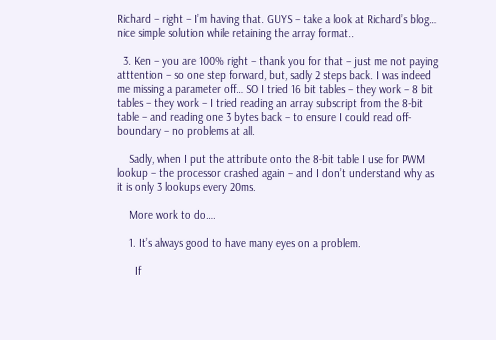Richard – right – I’m having that. GUYS – take a look at Richard’s blog… nice simple solution while retaining the array format..

  3. Ken – you are 100% right – thank you for that – just me not paying atttention – so one step forward, but, sadly 2 steps back. I was indeed me missing a parameter off… SO I tried 16 bit tables – they work – 8 bit tables – they work – I tried reading an array subscript from the 8-bit table – and reading one 3 bytes back – to ensure I could read off-boundary – no problems at all.

    Sadly, when I put the attribute onto the 8-bit table I use for PWM lookup – the processor crashed again – and I don’t understand why as it is only 3 lookups every 20ms.

    More work to do….

    1. It’s always good to have many eyes on a problem.

      If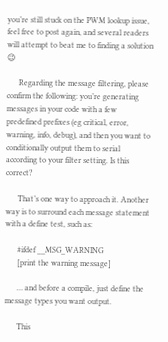you’re still stuck on the PWM lookup issue, feel free to post again, and several readers will attempt to beat me to finding a solution 😉

      Regarding the message filtering, please confirm the following: you’re generating messages in your code with a few predefined prefixes (eg critical, error, warning, info, debug), and then you want to conditionally output them to serial according to your filter setting. Is this correct?

      That’s one way to approach it. Another way is to surround each message statement with a define test, such as:

      #ifdef __MSG_WARNING
      [print the warning message]

      … and before a compile, just define the message types you want output.

      This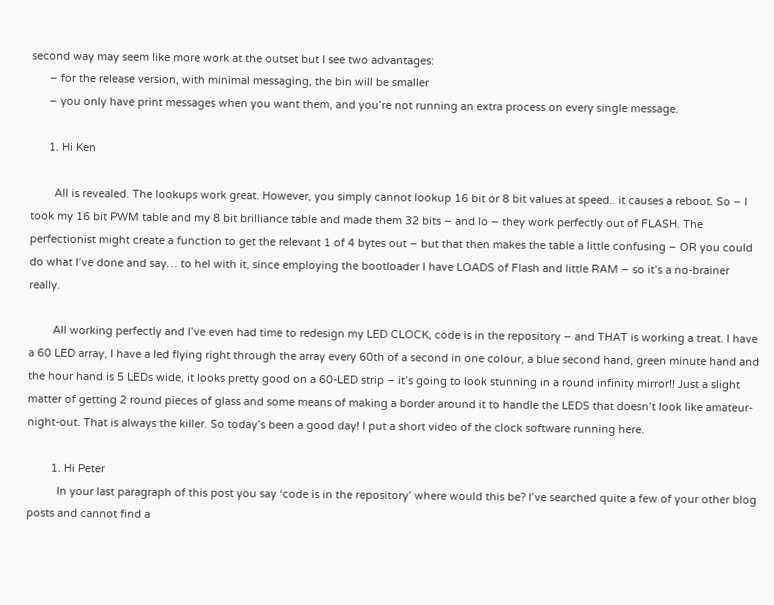second way may seem like more work at the outset but I see two advantages:
      – for the release version, with minimal messaging, the bin will be smaller
      – you only have print messages when you want them, and you’re not running an extra process on every single message.

      1. Hi Ken

        All is revealed. The lookups work great. However, you simply cannot lookup 16 bit or 8 bit values at speed.. it causes a reboot. So – I took my 16 bit PWM table and my 8 bit brilliance table and made them 32 bits – and lo – they work perfectly out of FLASH. The perfectionist might create a function to get the relevant 1 of 4 bytes out – but that then makes the table a little confusing – OR you could do what I’ve done and say… to hel with it, since employing the bootloader I have LOADS of Flash and little RAM – so it’s a no-brainer really.

        All working perfectly and I’ve even had time to redesign my LED CLOCK, code is in the repository – and THAT is working a treat. I have a 60 LED array, I have a led flying right through the array every 60th of a second in one colour, a blue second hand, green minute hand and the hour hand is 5 LEDs wide, it looks pretty good on a 60-LED strip – it’s going to look stunning in a round infinity mirror!! Just a slight matter of getting 2 round pieces of glass and some means of making a border around it to handle the LEDS that doesn’t look like amateur-night-out. That is always the killer. So today’s been a good day! I put a short video of the clock software running here.

        1. Hi Peter
          In your last paragraph of this post you say ‘code is in the repository’ where would this be? I’ve searched quite a few of your other blog posts and cannot find a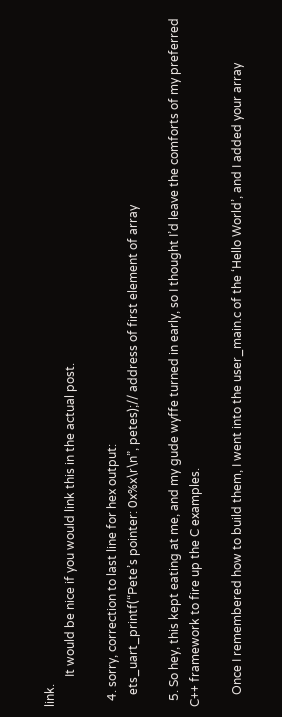link.
          It would be nice if you would link this in the actual post.

  4. sorry, correction to last line for hex output:
    ets_uart_printf(“Pete’s pointer: 0x%x\r\n”, petes);// address of first element of array

  5. So hey, this kept eating at me, and my gude wyffe turned in early, so I thought I’d leave the comforts of my preferred C++ framework to fire up the C examples.

    Once I remembered how to build them, I went into the user_main.c of the ‘Hello World’, and I added your array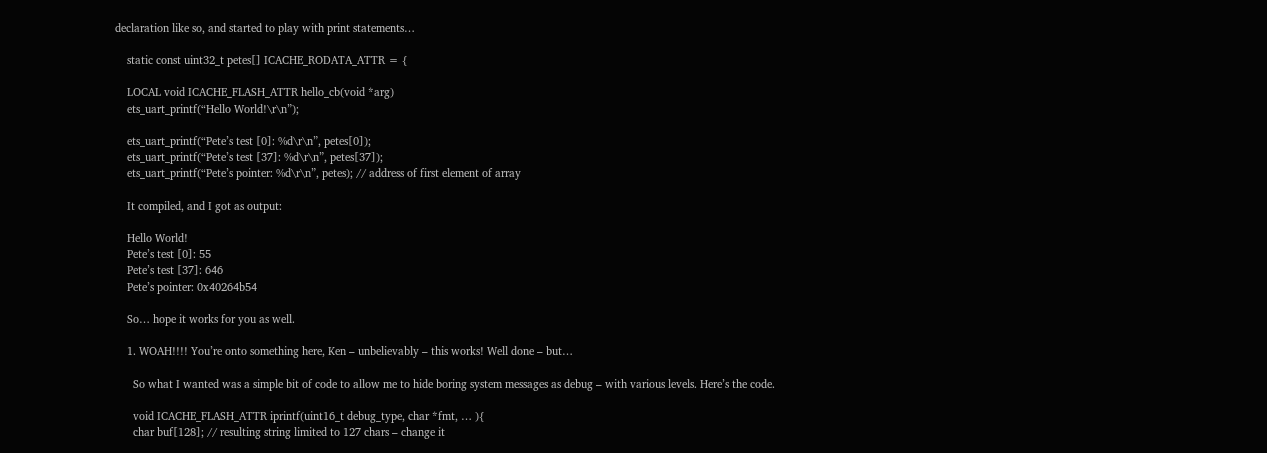declaration like so, and started to play with print statements…

    static const uint32_t petes[] ICACHE_RODATA_ATTR = {

    LOCAL void ICACHE_FLASH_ATTR hello_cb(void *arg)
    ets_uart_printf(“Hello World!\r\n”);

    ets_uart_printf(“Pete’s test [0]: %d\r\n”, petes[0]);
    ets_uart_printf(“Pete’s test [37]: %d\r\n”, petes[37]);
    ets_uart_printf(“Pete’s pointer: %d\r\n”, petes); // address of first element of array

    It compiled, and I got as output:

    Hello World!
    Pete’s test [0]: 55
    Pete’s test [37]: 646
    Pete’s pointer: 0x40264b54

    So… hope it works for you as well.

    1. WOAH!!!! You’re onto something here, Ken – unbelievably – this works! Well done – but…

      So what I wanted was a simple bit of code to allow me to hide boring system messages as debug – with various levels. Here’s the code.

      void ICACHE_FLASH_ATTR iprintf(uint16_t debug_type, char *fmt, … ){
      char buf[128]; // resulting string limited to 127 chars – change it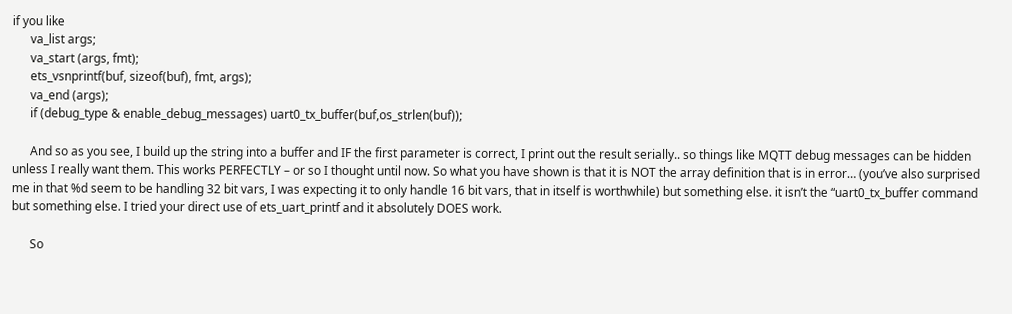if you like
      va_list args;
      va_start (args, fmt);
      ets_vsnprintf(buf, sizeof(buf), fmt, args);
      va_end (args);
      if (debug_type & enable_debug_messages) uart0_tx_buffer(buf,os_strlen(buf));

      And so as you see, I build up the string into a buffer and IF the first parameter is correct, I print out the result serially.. so things like MQTT debug messages can be hidden unless I really want them. This works PERFECTLY – or so I thought until now. So what you have shown is that it is NOT the array definition that is in error… (you’ve also surprised me in that %d seem to be handling 32 bit vars, I was expecting it to only handle 16 bit vars, that in itself is worthwhile) but something else. it isn’t the “uart0_tx_buffer command but something else. I tried your direct use of ets_uart_printf and it absolutely DOES work.

      So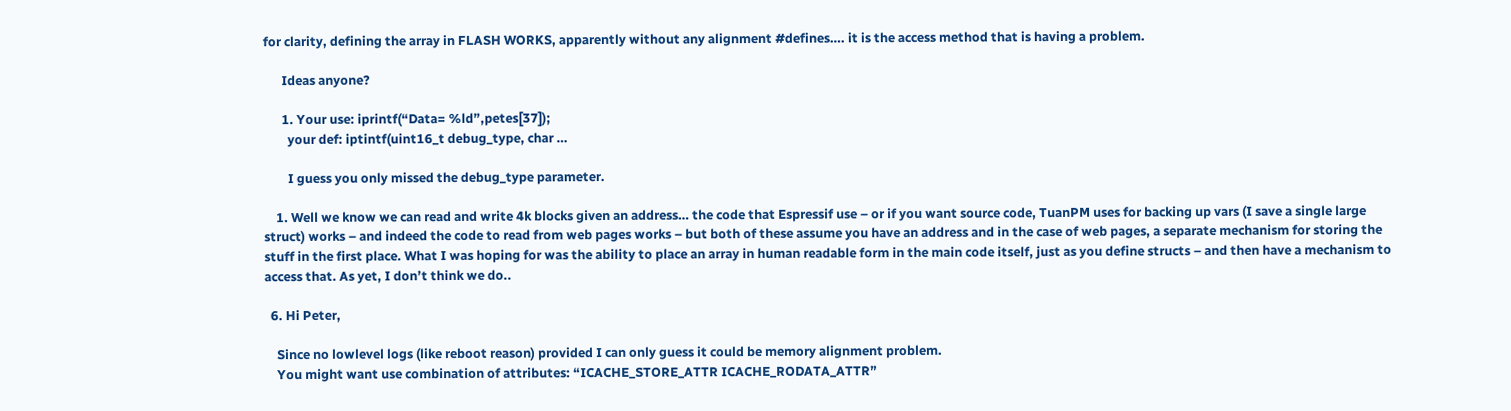for clarity, defining the array in FLASH WORKS, apparently without any alignment #defines…. it is the access method that is having a problem.

      Ideas anyone?

      1. Your use: iprintf(“Data= %ld”,petes[37]);
        your def: iptintf(uint16_t debug_type, char …

        I guess you only missed the debug_type parameter.

    1. Well we know we can read and write 4k blocks given an address… the code that Espressif use – or if you want source code, TuanPM uses for backing up vars (I save a single large struct) works – and indeed the code to read from web pages works – but both of these assume you have an address and in the case of web pages, a separate mechanism for storing the stuff in the first place. What I was hoping for was the ability to place an array in human readable form in the main code itself, just as you define structs – and then have a mechanism to access that. As yet, I don’t think we do..

  6. Hi Peter,

    Since no lowlevel logs (like reboot reason) provided I can only guess it could be memory alignment problem.
    You might want use combination of attributes: “ICACHE_STORE_ATTR ICACHE_RODATA_ATTR”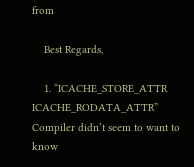from

    Best Regards,

    1. “ICACHE_STORE_ATTR ICACHE_RODATA_ATTR” Compiler didn’t seem to want to know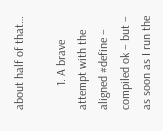about half of that…

        1. A brave attempt with the aligned #define – compiled ok – but – as soon as I run the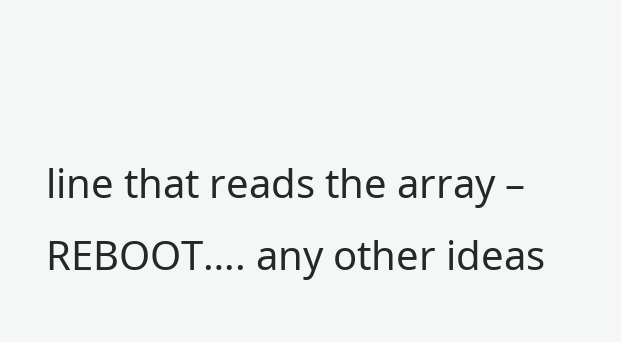line that reads the array – REBOOT…. any other ideas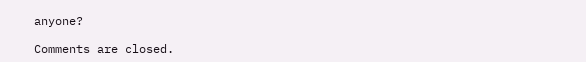anyone?

Comments are closed.